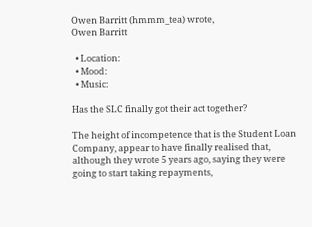Owen Barritt (hmmm_tea) wrote,
Owen Barritt

  • Location:
  • Mood:
  • Music:

Has the SLC finally got their act together?

The height of incompetence that is the Student Loan Company, appear to have finally realised that, although they wrote 5 years ago, saying they were going to start taking repayments,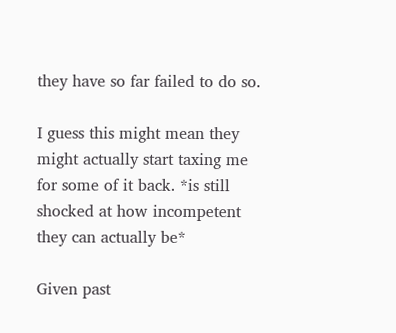they have so far failed to do so.

I guess this might mean they might actually start taxing me for some of it back. *is still shocked at how incompetent they can actually be*

Given past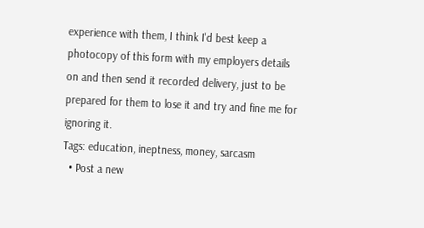experience with them, I think I'd best keep a photocopy of this form with my employers details on and then send it recorded delivery, just to be prepared for them to lose it and try and fine me for ignoring it.
Tags: education, ineptness, money, sarcasm
  • Post a new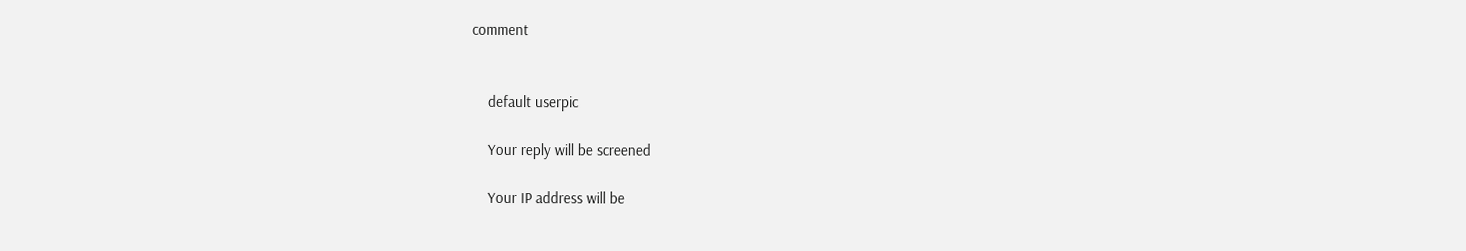comment


    default userpic

    Your reply will be screened

    Your IP address will be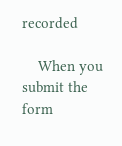recorded

    When you submit the form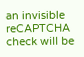an invisible reCAPTCHA check will be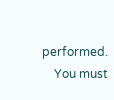performed.
    You must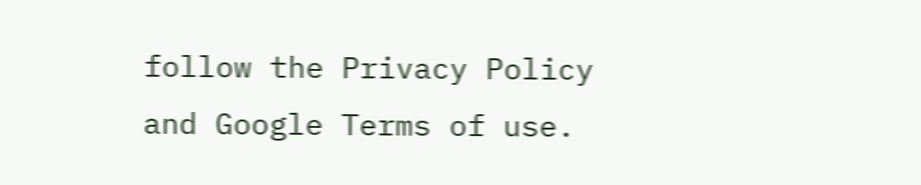follow the Privacy Policy and Google Terms of use.